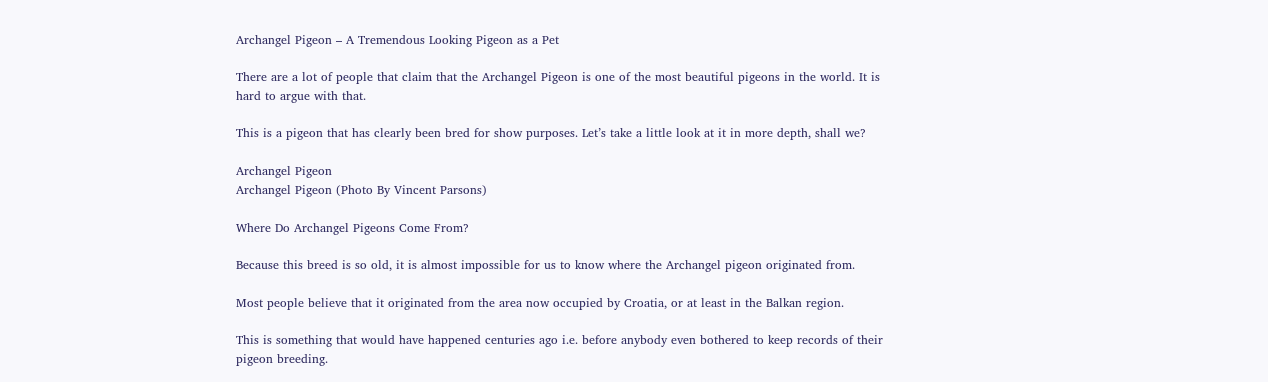Archangel Pigeon – A Tremendous Looking Pigeon as a Pet

There are a lot of people that claim that the Archangel Pigeon is one of the most beautiful pigeons in the world. It is hard to argue with that.

This is a pigeon that has clearly been bred for show purposes. Let’s take a little look at it in more depth, shall we?

Archangel Pigeon
Archangel Pigeon (Photo By Vincent Parsons)

Where Do Archangel Pigeons Come From?

Because this breed is so old, it is almost impossible for us to know where the Archangel pigeon originated from.

Most people believe that it originated from the area now occupied by Croatia, or at least in the Balkan region.

This is something that would have happened centuries ago i.e. before anybody even bothered to keep records of their pigeon breeding.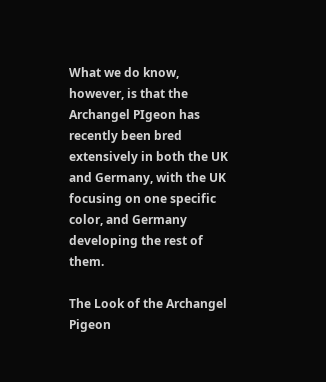What we do know, however, is that the Archangel PIgeon has recently been bred extensively in both the UK and Germany, with the UK focusing on one specific color, and Germany developing the rest of them.

The Look of the Archangel Pigeon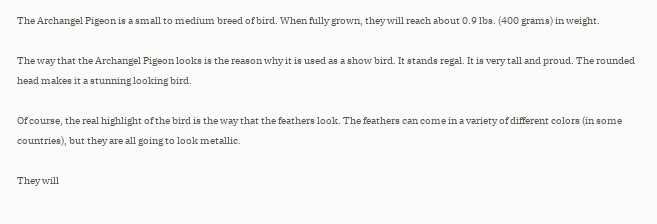The Archangel Pigeon is a small to medium breed of bird. When fully grown, they will reach about 0.9 lbs. (400 grams) in weight.

The way that the Archangel Pigeon looks is the reason why it is used as a show bird. It stands regal. It is very tall and proud. The rounded head makes it a stunning looking bird.

Of course, the real highlight of the bird is the way that the feathers look. The feathers can come in a variety of different colors (in some countries), but they are all going to look metallic.

They will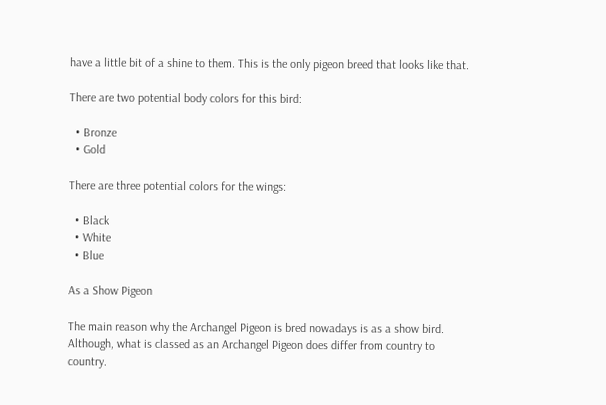have a little bit of a shine to them. This is the only pigeon breed that looks like that.

There are two potential body colors for this bird:

  • Bronze
  • Gold

There are three potential colors for the wings:

  • Black
  • White
  • Blue

As a Show Pigeon

The main reason why the Archangel Pigeon is bred nowadays is as a show bird. Although, what is classed as an Archangel Pigeon does differ from country to country.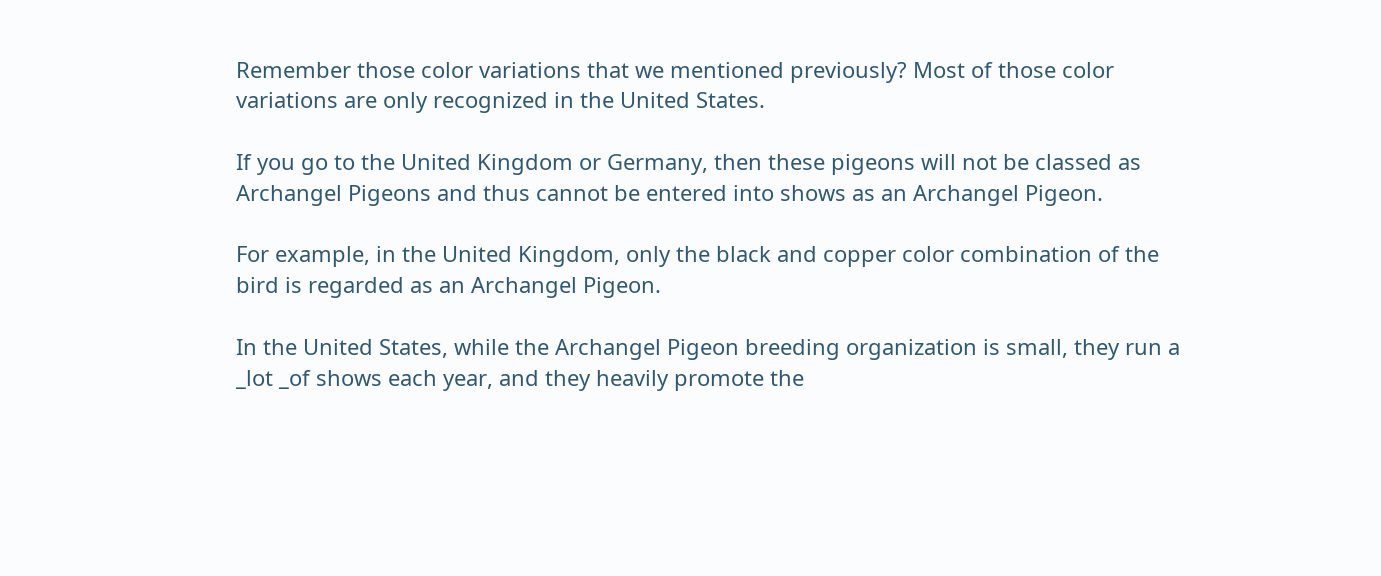Remember those color variations that we mentioned previously? Most of those color variations are only recognized in the United States.

If you go to the United Kingdom or Germany, then these pigeons will not be classed as Archangel Pigeons and thus cannot be entered into shows as an Archangel Pigeon.

For example, in the United Kingdom, only the black and copper color combination of the bird is regarded as an Archangel Pigeon.

In the United States, while the Archangel Pigeon breeding organization is small, they run a _lot _of shows each year, and they heavily promote the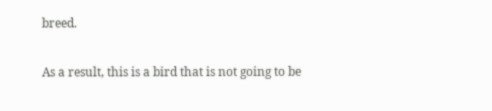breed.

As a result, this is a bird that is not going to be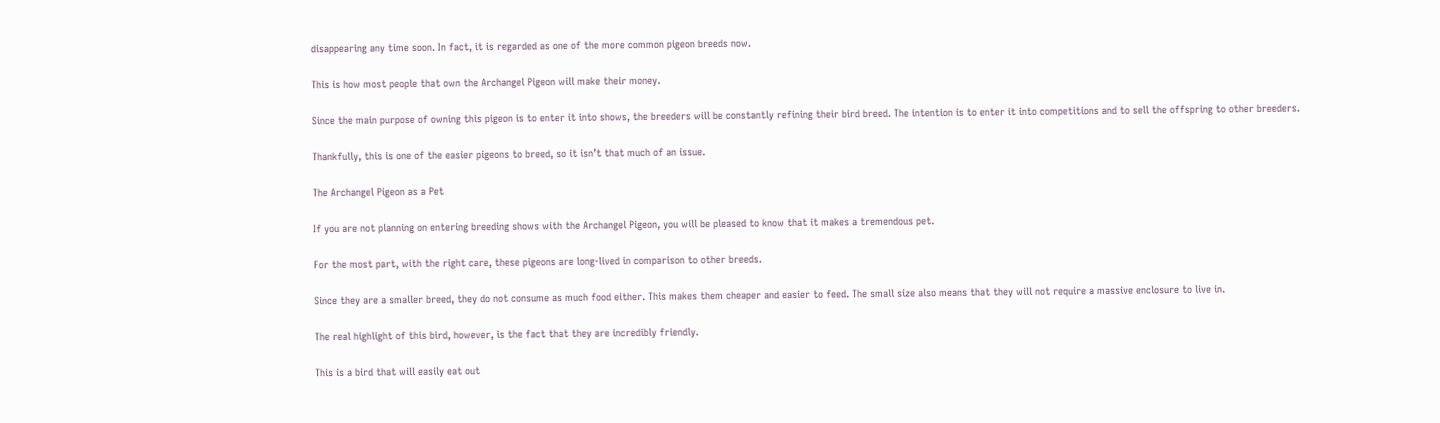disappearing any time soon. In fact, it is regarded as one of the more common pigeon breeds now.

This is how most people that own the Archangel Pigeon will make their money.

Since the main purpose of owning this pigeon is to enter it into shows, the breeders will be constantly refining their bird breed. The intention is to enter it into competitions and to sell the offspring to other breeders.

Thankfully, this is one of the easier pigeons to breed, so it isn’t that much of an issue.

The Archangel Pigeon as a Pet

If you are not planning on entering breeding shows with the Archangel Pigeon, you will be pleased to know that it makes a tremendous pet.

For the most part, with the right care, these pigeons are long-lived in comparison to other breeds.

Since they are a smaller breed, they do not consume as much food either. This makes them cheaper and easier to feed. The small size also means that they will not require a massive enclosure to live in.

The real highlight of this bird, however, is the fact that they are incredibly friendly.

This is a bird that will easily eat out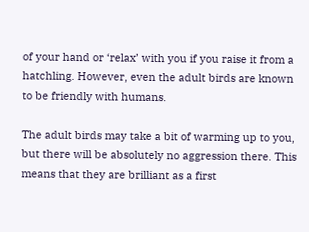of your hand or ‘relax’ with you if you raise it from a hatchling. However, even the adult birds are known to be friendly with humans.

The adult birds may take a bit of warming up to you, but there will be absolutely no aggression there. This means that they are brilliant as a first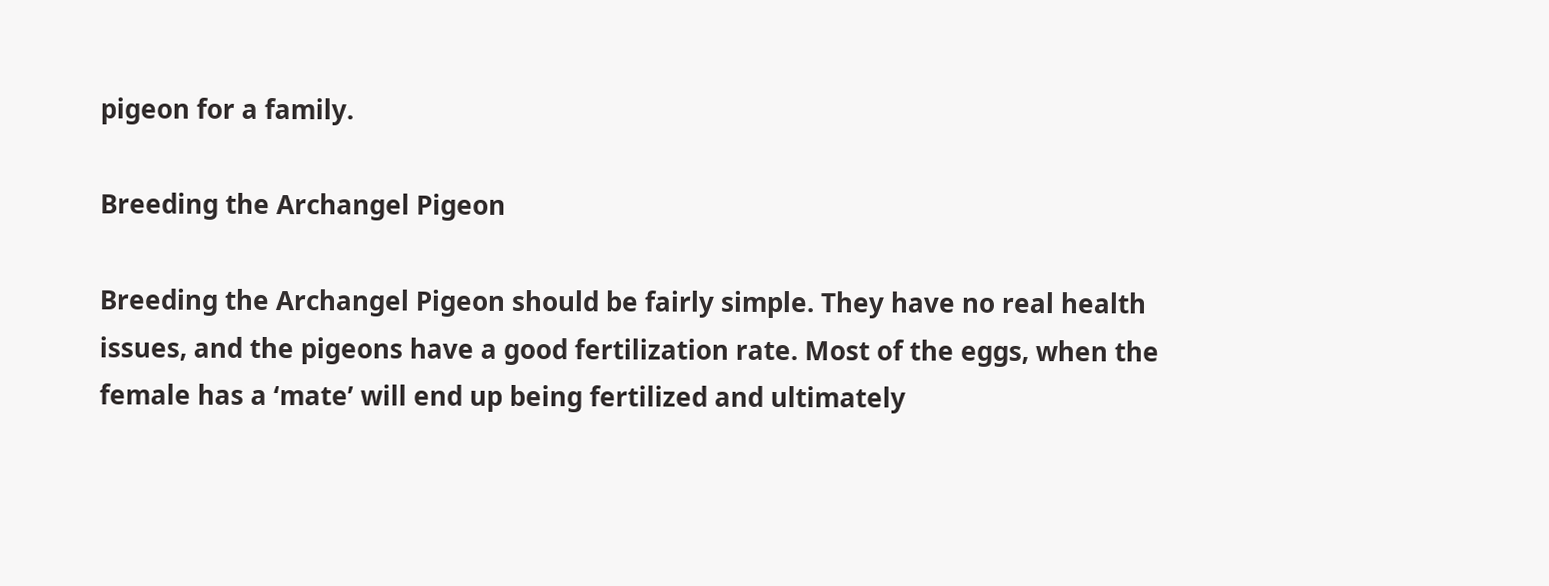pigeon for a family.

Breeding the Archangel Pigeon

Breeding the Archangel Pigeon should be fairly simple. They have no real health issues, and the pigeons have a good fertilization rate. Most of the eggs, when the female has a ‘mate’ will end up being fertilized and ultimately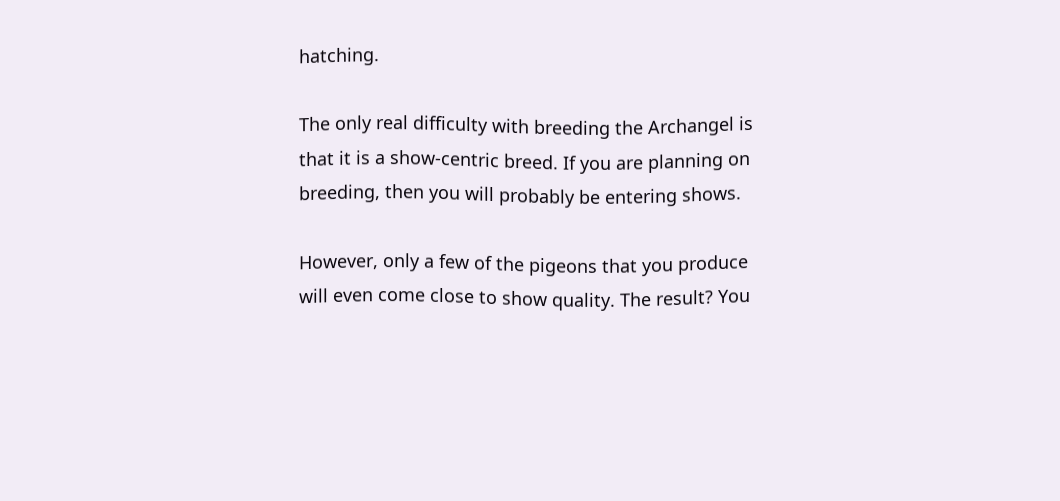hatching.

The only real difficulty with breeding the Archangel is that it is a show-centric breed. If you are planning on breeding, then you will probably be entering shows.

However, only a few of the pigeons that you produce will even come close to show quality. The result? You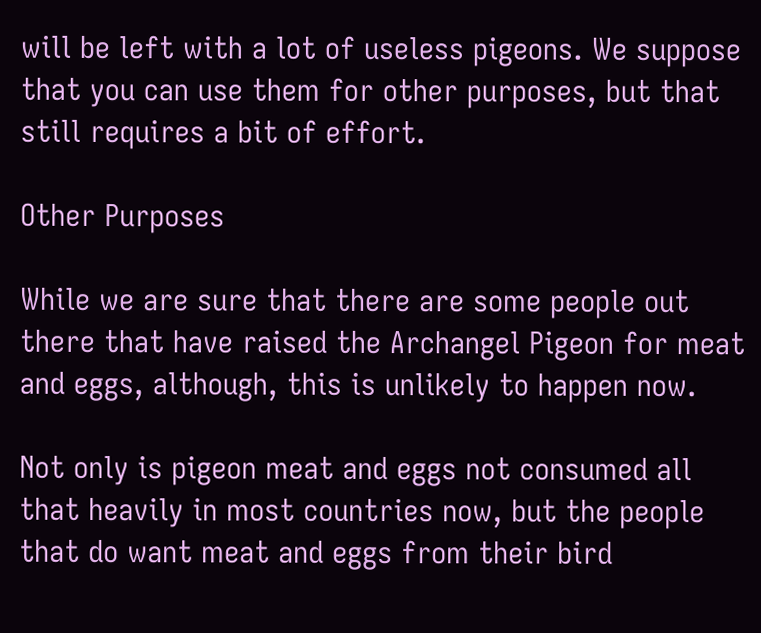will be left with a lot of useless pigeons. We suppose that you can use them for other purposes, but that still requires a bit of effort.

Other Purposes

While we are sure that there are some people out there that have raised the Archangel Pigeon for meat and eggs, although, this is unlikely to happen now.

Not only is pigeon meat and eggs not consumed all that heavily in most countries now, but the people that do want meat and eggs from their bird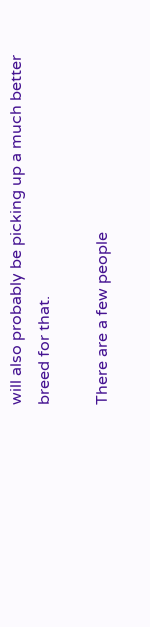will also probably be picking up a much better breed for that.

There are a few people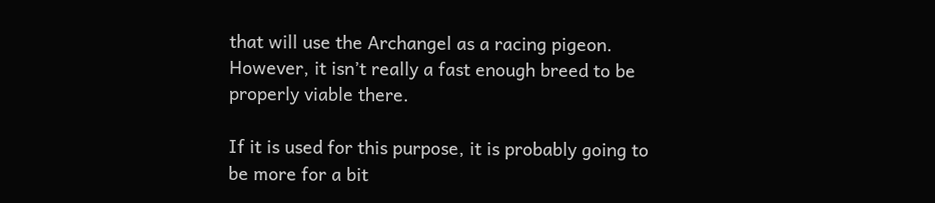that will use the Archangel as a racing pigeon. However, it isn’t really a fast enough breed to be properly viable there.

If it is used for this purpose, it is probably going to be more for a bit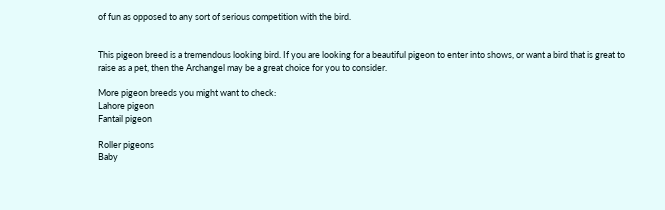of fun as opposed to any sort of serious competition with the bird.


This pigeon breed is a tremendous looking bird. If you are looking for a beautiful pigeon to enter into shows, or want a bird that is great to raise as a pet, then the Archangel may be a great choice for you to consider.

More pigeon breeds you might want to check:
Lahore pigeon
Fantail pigeon

Roller pigeons
Baby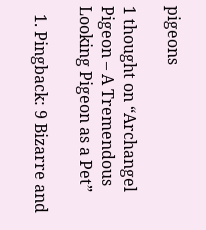pigeons

1 thought on “Archangel Pigeon – A Tremendous Looking Pigeon as a Pet”

  1. Pingback: 9 Bizarre and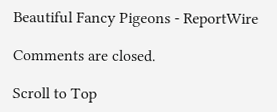Beautiful Fancy Pigeons - ReportWire

Comments are closed.

Scroll to Top